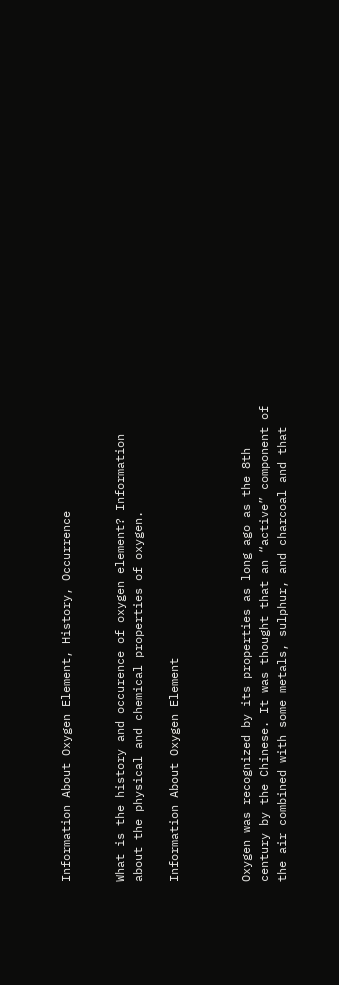Information About Oxygen Element, History, Occurrence


What is the history and occurence of oxygen element? Information about the physical and chemical properties of oxygen.

Information About Oxygen Element



Oxygen was recognized by its properties as long ago as the 8th century by the Chinese. It was thought that an “active” component of the air combined with some metals, sulphur, and charcoal and that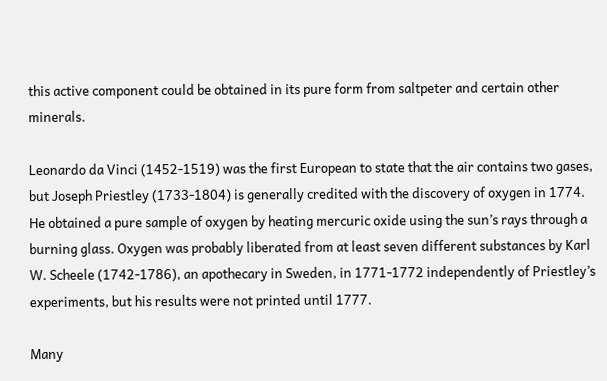this active component could be obtained in its pure form from saltpeter and certain other minerals.

Leonardo da Vinci (1452-1519) was the first European to state that the air contains two gases, but Joseph Priestley (1733-1804) is generally credited with the discovery of oxygen in 1774. He obtained a pure sample of oxygen by heating mercuric oxide using the sun’s rays through a burning glass. Oxygen was probably liberated from at least seven different substances by Karl W. Scheele (1742-1786), an apothecary in Sweden, in 1771-1772 independently of Priestley’s experiments, but his results were not printed until 1777.

Many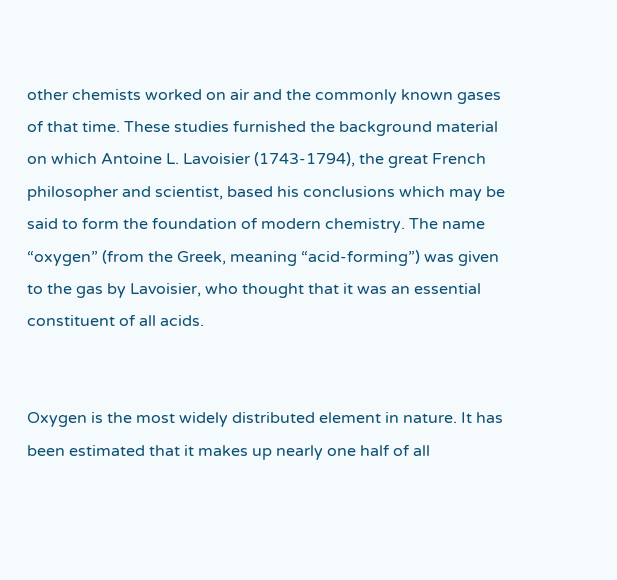other chemists worked on air and the commonly known gases of that time. These studies furnished the background material on which Antoine L. Lavoisier (1743-1794), the great French philosopher and scientist, based his conclusions which may be said to form the foundation of modern chemistry. The name “oxygen” (from the Greek, meaning “acid-forming”) was given to the gas by Lavoisier, who thought that it was an essential constituent of all acids.


Oxygen is the most widely distributed element in nature. It has been estimated that it makes up nearly one half of all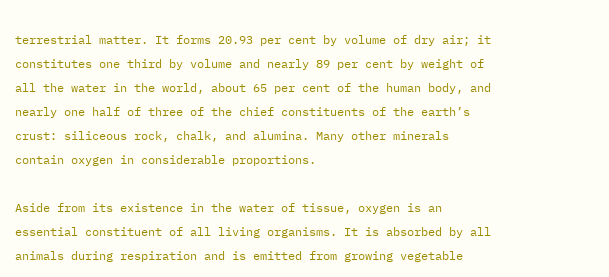terrestrial matter. It forms 20.93 per cent by volume of dry air; it constitutes one third by volume and nearly 89 per cent by weight of all the water in the world, about 65 per cent of the human body, and nearly one half of three of the chief constituents of the earth’s crust: siliceous rock, chalk, and alumina. Many other minerals contain oxygen in considerable proportions.

Aside from its existence in the water of tissue, oxygen is an essential constituent of all living organisms. It is absorbed by all animals during respiration and is emitted from growing vegetable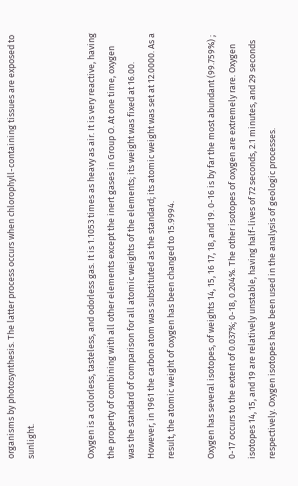organisms by photosynthesis. The latter process occurs when chlorophyll-containing tissues are exposed to sunlight.


Oxygen is a colorless, tasteless, and odorless gas. It is 1.1053 times as heavy as air. It is very reactive, having the property of combining with all other elements except the inert gases in Group O. At one time, oxygen was the standard of comparison for all atomic weights of the elements; its weight was fixed at 16.00. However, in 1961 the carbon atom was substituted as the standard; its atomic weight was set at 12.0000. As a result, the atomic weight of oxygen has been changed to 15.9994.

Oxygen has several isotopes, of weights 14, 15, 16 17, 18, and 19. 0-16 is by far the most abundant (99.759%) ; 0-17 occurs to the extent of 0.037%; 0-18, 0.204%. The other isotopes of oxygen are extremely rare. Oxygen isotopes 14, 15, and 19 are relatively unstable, having half-lives of 72 seconds, 2.1 minutes, and 29 seconds respectively. Oxygen isotopes have been used in the analysis of geologic processes.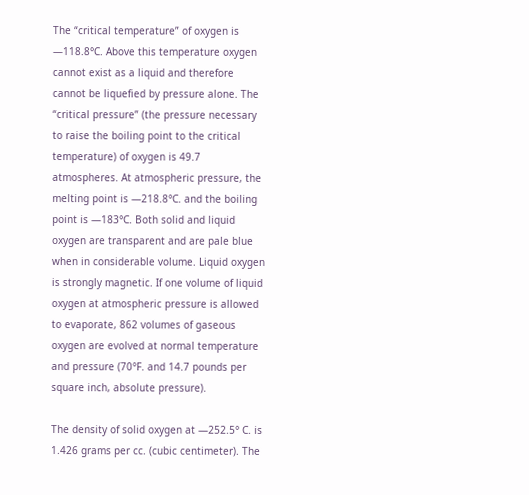The “critical temperature” of oxygen is —118.8°C. Above this temperature oxygen cannot exist as a liquid and therefore cannot be liquefied by pressure alone. The “critical pressure” (the pressure necessary to raise the boiling point to the critical temperature) of oxygen is 49.7 atmospheres. At atmospheric pressure, the melting point is —218.8°C. and the boiling point is —183°C. Both solid and liquid oxygen are transparent and are pale blue when in considerable volume. Liquid oxygen is strongly magnetic. If one volume of liquid oxygen at atmospheric pressure is allowed to evaporate, 862 volumes of gaseous oxygen are evolved at normal temperature and pressure (70°F. and 14.7 pounds per square inch, absolute pressure).

The density of solid oxygen at —252.5° C. is 1.426 grams per cc. (cubic centimeter). The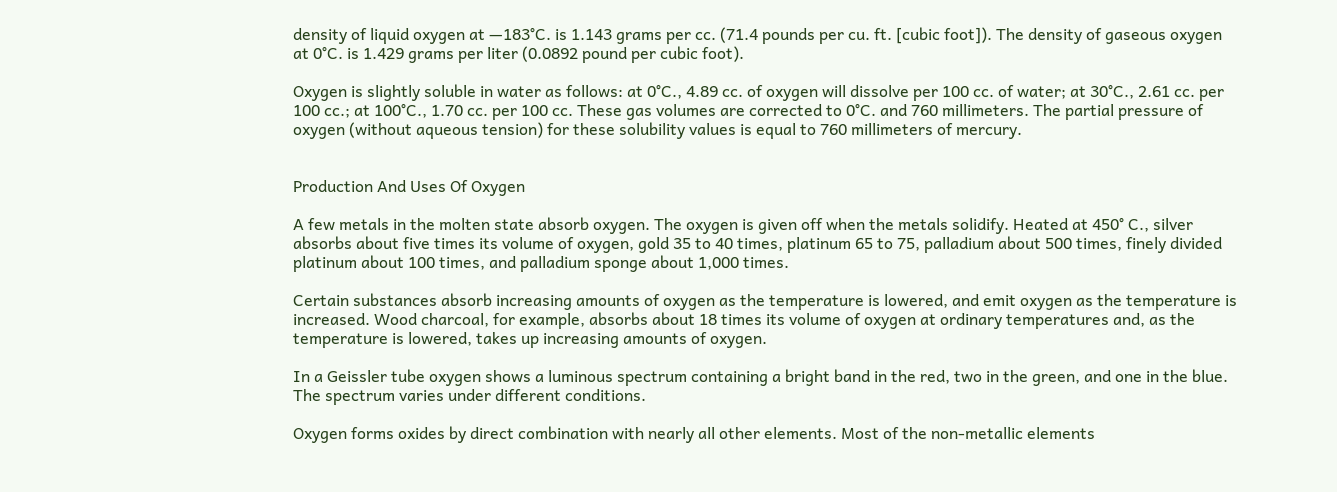density of liquid oxygen at —183°C. is 1.143 grams per cc. (71.4 pounds per cu. ft. [cubic foot]). The density of gaseous oxygen at 0°C. is 1.429 grams per liter (0.0892 pound per cubic foot).

Oxygen is slightly soluble in water as follows: at 0°C., 4.89 cc. of oxygen will dissolve per 100 cc. of water; at 30°C., 2.61 cc. per 100 cc.; at 100°C., 1.70 cc. per 100 cc. These gas volumes are corrected to 0°C. and 760 millimeters. The partial pressure of oxygen (without aqueous tension) for these solubility values is equal to 760 millimeters of mercury.


Production And Uses Of Oxygen

A few metals in the molten state absorb oxygen. The oxygen is given off when the metals solidify. Heated at 450° C., silver absorbs about five times its volume of oxygen, gold 35 to 40 times, platinum 65 to 75, palladium about 500 times, finely divided platinum about 100 times, and palladium sponge about 1,000 times.

Certain substances absorb increasing amounts of oxygen as the temperature is lowered, and emit oxygen as the temperature is increased. Wood charcoal, for example, absorbs about 18 times its volume of oxygen at ordinary temperatures and, as the temperature is lowered, takes up increasing amounts of oxygen.

In a Geissler tube oxygen shows a luminous spectrum containing a bright band in the red, two in the green, and one in the blue. The spectrum varies under different conditions.

Oxygen forms oxides by direct combination with nearly all other elements. Most of the non-metallic elements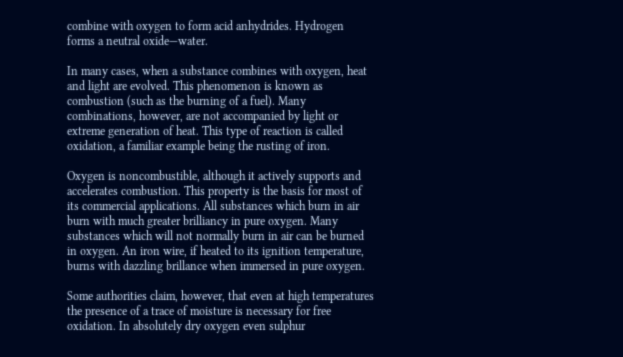combine with oxygen to form acid anhydrides. Hydrogen forms a neutral oxide—water.

In many cases, when a substance combines with oxygen, heat and light are evolved. This phenomenon is known as combustion (such as the burning of a fuel). Many combinations, however, are not accompanied by light or extreme generation of heat. This type of reaction is called oxidation, a familiar example being the rusting of iron.

Oxygen is noncombustible, although it actively supports and accelerates combustion. This property is the basis for most of its commercial applications. All substances which burn in air burn with much greater brilliancy in pure oxygen. Many substances which will not normally burn in air can be burned in oxygen. An iron wire, if heated to its ignition temperature, burns with dazzling brillance when immersed in pure oxygen.

Some authorities claim, however, that even at high temperatures the presence of a trace of moisture is necessary for free oxidation. In absolutely dry oxygen even sulphur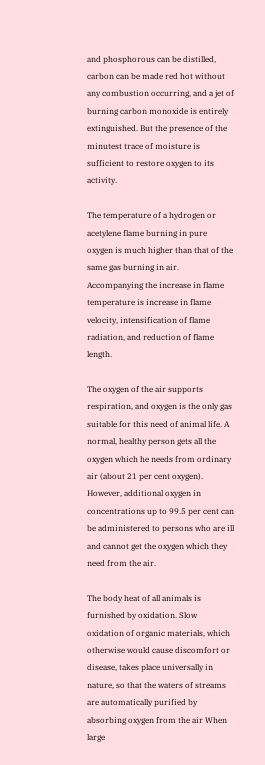and phosphorous can be distilled, carbon can be made red hot without any combustion occurring, and a jet of burning carbon monoxide is entirely extinguished. But the presence of the minutest trace of moisture is sufficient to restore oxygen to its activity.

The temperature of a hydrogen or acetylene flame burning in pure oxygen is much higher than that of the same gas burning in air. Accompanying the increase in flame temperature is increase in flame velocity, intensification of flame radiation, and reduction of flame length.

The oxygen of the air supports respiration, and oxygen is the only gas suitable for this need of animal life. A normal, healthy person gets all the oxygen which he needs from ordinary air (about 21 per cent oxygen). However, additional oxygen in concentrations up to 99.5 per cent can be administered to persons who are ill and cannot get the oxygen which they need from the air.

The body heat of all animals is furnished by oxidation. Slow oxidation of organic materials, which otherwise would cause discomfort or disease, takes place universally in nature, so that the waters of streams are automatically purified by absorbing oxygen from the air When large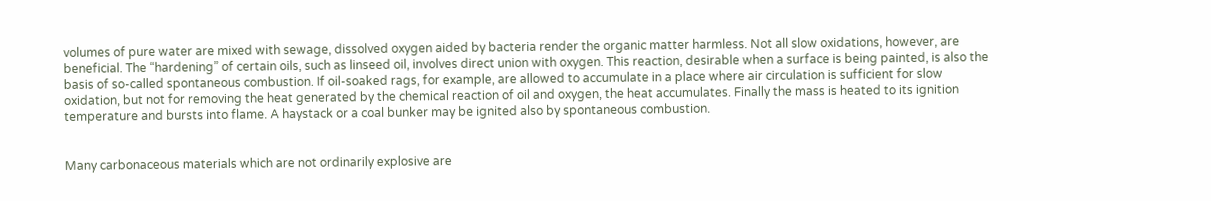volumes of pure water are mixed with sewage, dissolved oxygen aided by bacteria render the organic matter harmless. Not all slow oxidations, however, are beneficial. The “hardening” of certain oils, such as linseed oil, involves direct union with oxygen. This reaction, desirable when a surface is being painted, is also the basis of so-called spontaneous combustion. If oil-soaked rags, for example, are allowed to accumulate in a place where air circulation is sufficient for slow oxidation, but not for removing the heat generated by the chemical reaction of oil and oxygen, the heat accumulates. Finally the mass is heated to its ignition temperature and bursts into flame. A haystack or a coal bunker may be ignited also by spontaneous combustion.


Many carbonaceous materials which are not ordinarily explosive are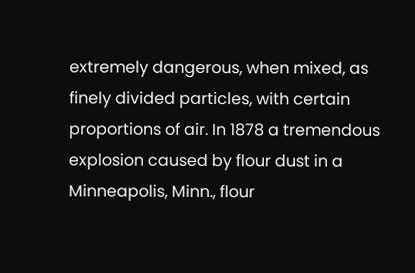extremely dangerous, when mixed, as finely divided particles, with certain proportions of air. In 1878 a tremendous explosion caused by flour dust in a Minneapolis, Minn., flour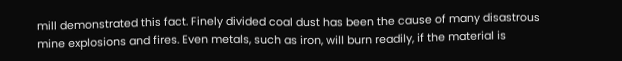mill demonstrated this fact. Finely divided coal dust has been the cause of many disastrous mine explosions and fires. Even metals, such as iron, will burn readily, if the material is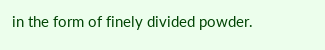in the form of finely divided powder.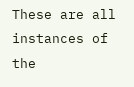These are all instances of the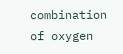combination of oxygen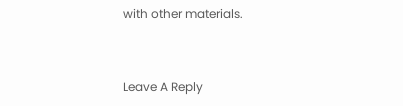with other materials.


Leave A Reply